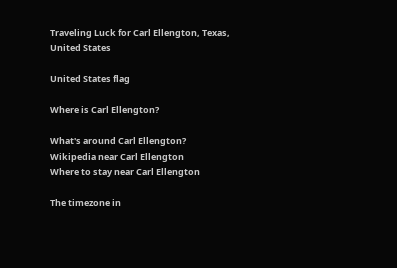Traveling Luck for Carl Ellengton, Texas, United States

United States flag

Where is Carl Ellengton?

What's around Carl Ellengton?
Wikipedia near Carl Ellengton
Where to stay near Carl Ellengton

The timezone in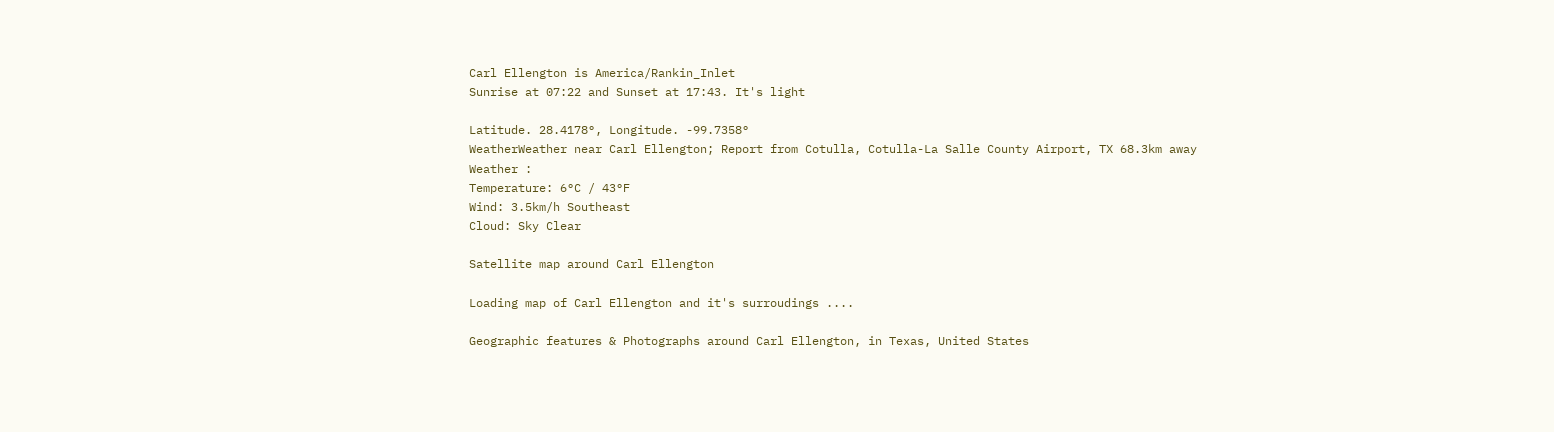Carl Ellengton is America/Rankin_Inlet
Sunrise at 07:22 and Sunset at 17:43. It's light

Latitude. 28.4178°, Longitude. -99.7358°
WeatherWeather near Carl Ellengton; Report from Cotulla, Cotulla-La Salle County Airport, TX 68.3km away
Weather :
Temperature: 6°C / 43°F
Wind: 3.5km/h Southeast
Cloud: Sky Clear

Satellite map around Carl Ellengton

Loading map of Carl Ellengton and it's surroudings ....

Geographic features & Photographs around Carl Ellengton, in Texas, United States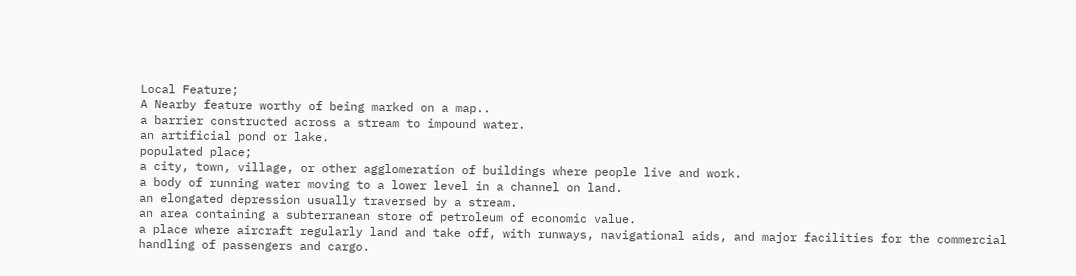Local Feature;
A Nearby feature worthy of being marked on a map..
a barrier constructed across a stream to impound water.
an artificial pond or lake.
populated place;
a city, town, village, or other agglomeration of buildings where people live and work.
a body of running water moving to a lower level in a channel on land.
an elongated depression usually traversed by a stream.
an area containing a subterranean store of petroleum of economic value.
a place where aircraft regularly land and take off, with runways, navigational aids, and major facilities for the commercial handling of passengers and cargo.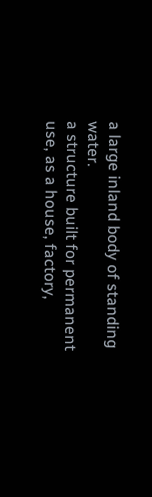a large inland body of standing water.
a structure built for permanent use, as a house, factory,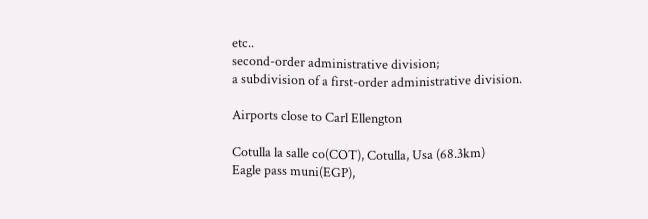etc..
second-order administrative division;
a subdivision of a first-order administrative division.

Airports close to Carl Ellengton

Cotulla la salle co(COT), Cotulla, Usa (68.3km)
Eagle pass muni(EGP),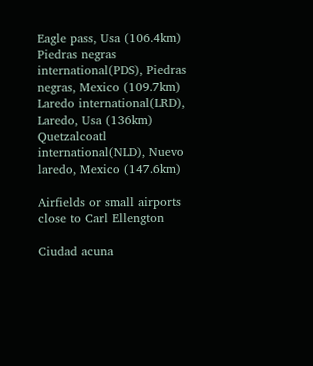Eagle pass, Usa (106.4km)
Piedras negras international(PDS), Piedras negras, Mexico (109.7km)
Laredo international(LRD), Laredo, Usa (136km)
Quetzalcoatl international(NLD), Nuevo laredo, Mexico (147.6km)

Airfields or small airports close to Carl Ellengton

Ciudad acuna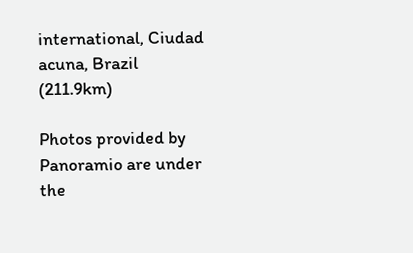international, Ciudad acuna, Brazil (211.9km)

Photos provided by Panoramio are under the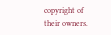copyright of their owners.